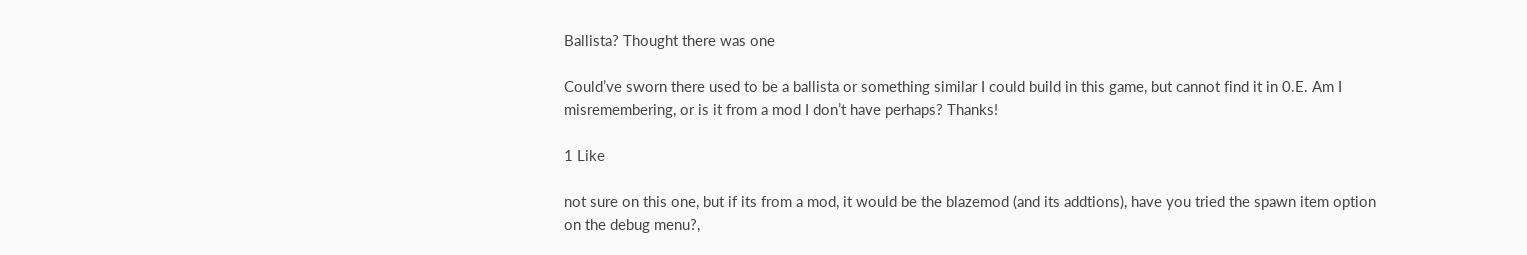Ballista? Thought there was one

Could’ve sworn there used to be a ballista or something similar I could build in this game, but cannot find it in 0.E. Am I misremembering, or is it from a mod I don’t have perhaps? Thanks!

1 Like

not sure on this one, but if its from a mod, it would be the blazemod (and its addtions), have you tried the spawn item option on the debug menu?,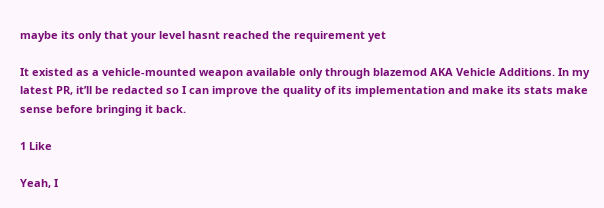maybe its only that your level hasnt reached the requirement yet

It existed as a vehicle-mounted weapon available only through blazemod AKA Vehicle Additions. In my latest PR, it’ll be redacted so I can improve the quality of its implementation and make its stats make sense before bringing it back.

1 Like

Yeah, I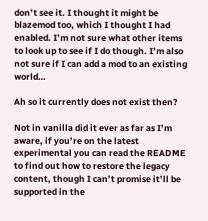don’t see it. I thought it might be blazemod too, which I thought I had enabled. I’m not sure what other items to look up to see if I do though. I’m also not sure if I can add a mod to an existing world…

Ah so it currently does not exist then?

Not in vanilla did it ever as far as I’m aware, if you’re on the latest experimental you can read the README to find out how to restore the legacy content, though I can’t promise it’ll be supported in the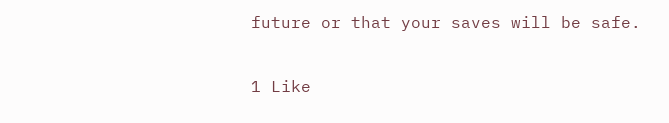future or that your saves will be safe.

1 Like